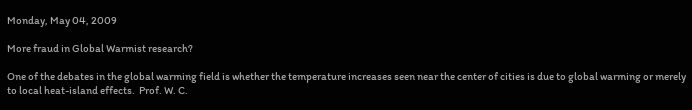Monday, May 04, 2009

More fraud in Global Warmist research?

One of the debates in the global warming field is whether the temperature increases seen near the center of cities is due to global warming or merely to local heat-island effects.  Prof. W. C.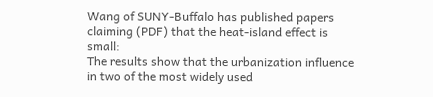Wang of SUNY-Buffalo has published papers claiming (PDF) that the heat-island effect is small:
The results show that the urbanization influence in two of the most widely used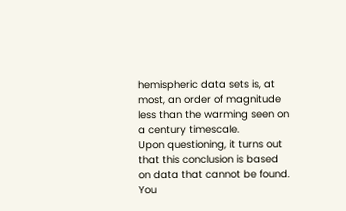hemispheric data sets is, at most, an order of magnitude less than the warming seen on a century timescale.
Upon questioning, it turns out that this conclusion is based on data that cannot be found.  You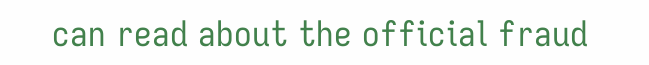can read about the official fraud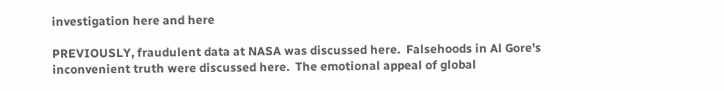investigation here and here

PREVIOUSLY, fraudulent data at NASA was discussed here.  Falsehoods in Al Gore's inconvenient truth were discussed here.  The emotional appeal of global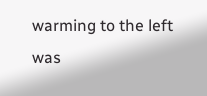warming to the left was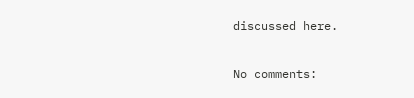discussed here.

No comments: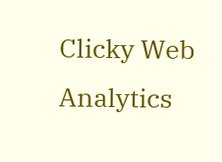Clicky Web Analytics